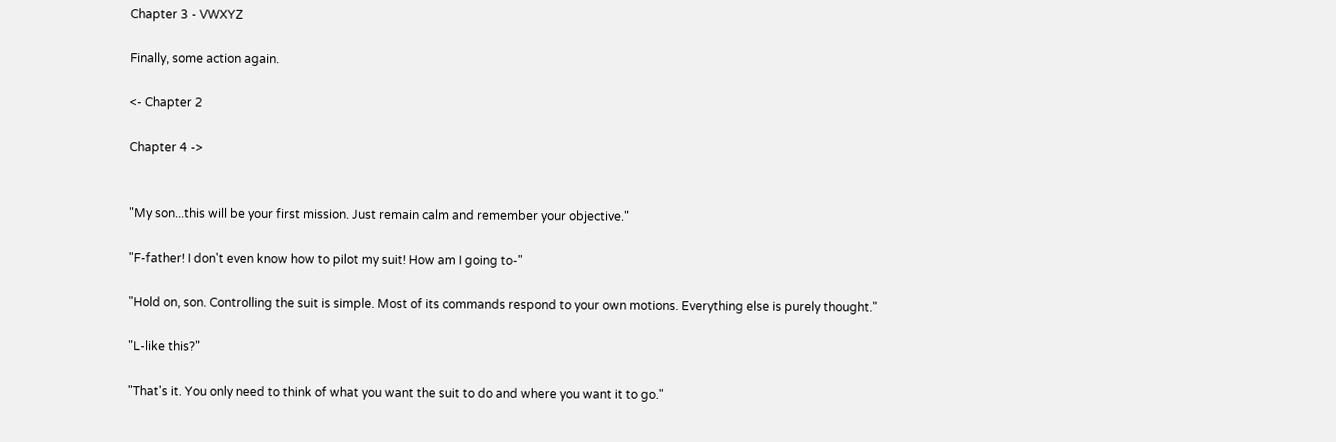Chapter 3 - VWXYZ

Finally, some action again.

<- Chapter 2

Chapter 4 ->


"My son...this will be your first mission. Just remain calm and remember your objective."

"F-father! I don't even know how to pilot my suit! How am I going to-"

"Hold on, son. Controlling the suit is simple. Most of its commands respond to your own motions. Everything else is purely thought."

"L-like this?"

"That's it. You only need to think of what you want the suit to do and where you want it to go."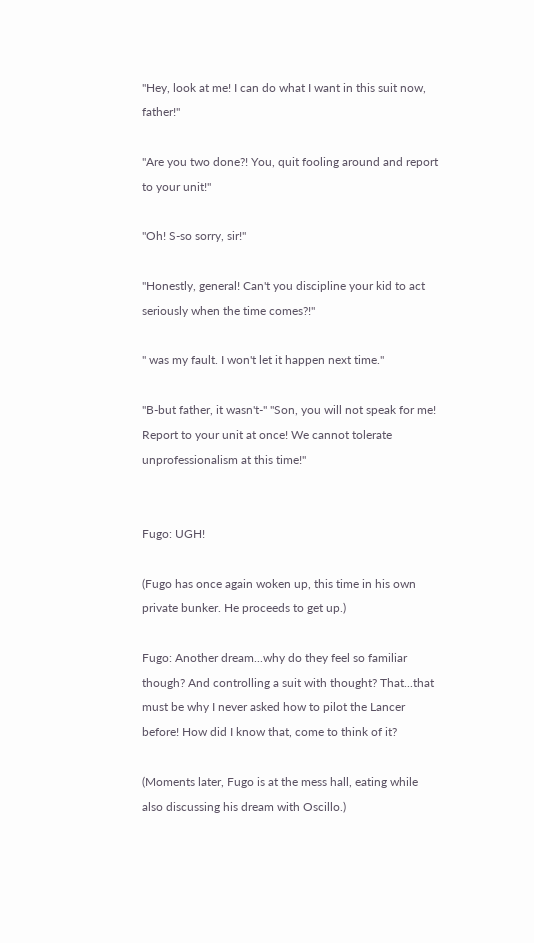"Hey, look at me! I can do what I want in this suit now, father!"

"Are you two done?! You, quit fooling around and report to your unit!"

"Oh! S-so sorry, sir!"

"Honestly, general! Can't you discipline your kid to act seriously when the time comes?!"

" was my fault. I won't let it happen next time."

"B-but father, it wasn't-" "Son, you will not speak for me! Report to your unit at once! We cannot tolerate unprofessionalism at this time!"


Fugo: UGH!

(Fugo has once again woken up, this time in his own private bunker. He proceeds to get up.)

Fugo: Another dream...why do they feel so familiar though? And controlling a suit with thought? That...that must be why I never asked how to pilot the Lancer before! How did I know that, come to think of it?

(Moments later, Fugo is at the mess hall, eating while also discussing his dream with Oscillo.)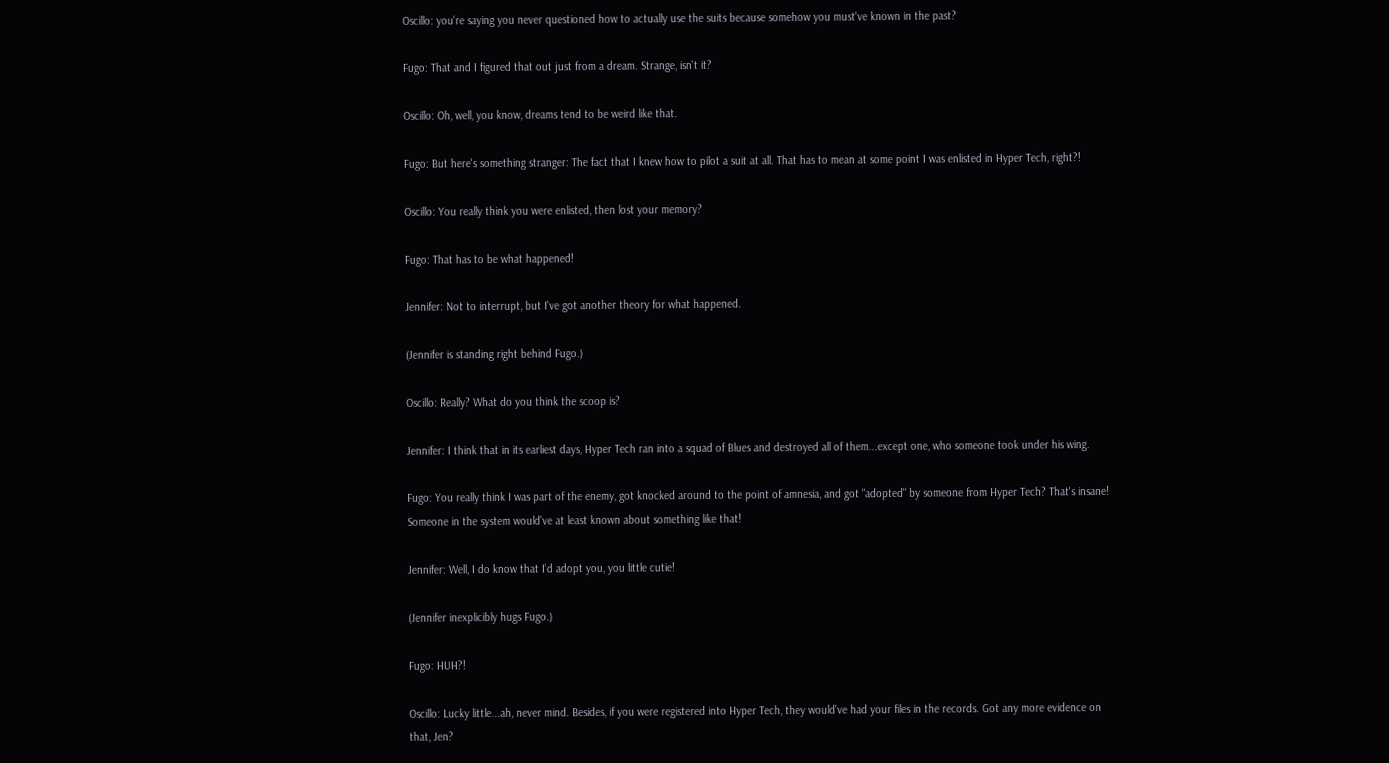Oscillo: you're saying you never questioned how to actually use the suits because somehow you must've known in the past?

Fugo: That and I figured that out just from a dream. Strange, isn't it?

Oscillo: Oh, well, you know, dreams tend to be weird like that.

Fugo: But here's something stranger: The fact that I knew how to pilot a suit at all. That has to mean at some point I was enlisted in Hyper Tech, right?!

Oscillo: You really think you were enlisted, then lost your memory?

Fugo: That has to be what happened!

Jennifer: Not to interrupt, but I've got another theory for what happened.

(Jennifer is standing right behind Fugo.)

Oscillo: Really? What do you think the scoop is?

Jennifer: I think that in its earliest days, Hyper Tech ran into a squad of Blues and destroyed all of them...except one, who someone took under his wing.

Fugo: You really think I was part of the enemy, got knocked around to the point of amnesia, and got "adopted" by someone from Hyper Tech? That's insane! Someone in the system would've at least known about something like that!

Jennifer: Well, I do know that I'd adopt you, you little cutie!

(Jennifer inexplicibly hugs Fugo.)

Fugo: HUH?!

Oscillo: Lucky little...ah, never mind. Besides, if you were registered into Hyper Tech, they would've had your files in the records. Got any more evidence on that, Jen?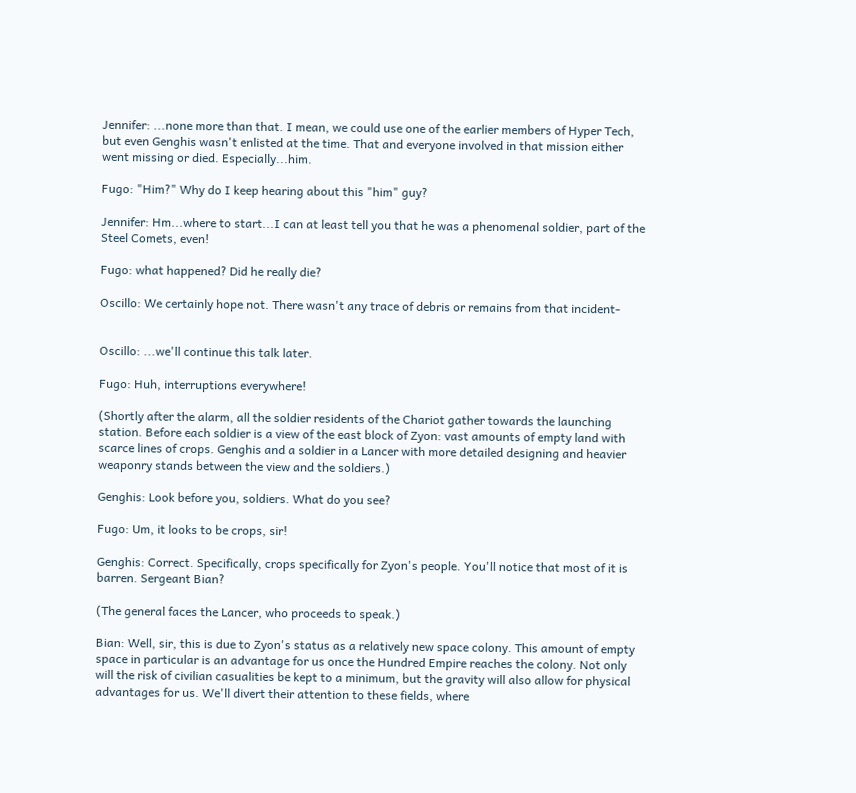Jennifer: ...none more than that. I mean, we could use one of the earlier members of Hyper Tech, but even Genghis wasn't enlisted at the time. That and everyone involved in that mission either went missing or died. Especially...him.

Fugo: "Him?" Why do I keep hearing about this "him" guy?

Jennifer: Hm...where to start...I can at least tell you that he was a phenomenal soldier, part of the Steel Comets, even!

Fugo: what happened? Did he really die?

Oscillo: We certainly hope not. There wasn't any trace of debris or remains from that incident-


Oscillo: ...we'll continue this talk later.

Fugo: Huh, interruptions everywhere!

(Shortly after the alarm, all the soldier residents of the Chariot gather towards the launching station. Before each soldier is a view of the east block of Zyon: vast amounts of empty land with scarce lines of crops. Genghis and a soldier in a Lancer with more detailed designing and heavier weaponry stands between the view and the soldiers.)

Genghis: Look before you, soldiers. What do you see?

Fugo: Um, it looks to be crops, sir!

Genghis: Correct. Specifically, crops specifically for Zyon's people. You'll notice that most of it is barren. Sergeant Bian?

(The general faces the Lancer, who proceeds to speak.)

Bian: Well, sir, this is due to Zyon's status as a relatively new space colony. This amount of empty space in particular is an advantage for us once the Hundred Empire reaches the colony. Not only will the risk of civilian casualities be kept to a minimum, but the gravity will also allow for physical advantages for us. We'll divert their attention to these fields, where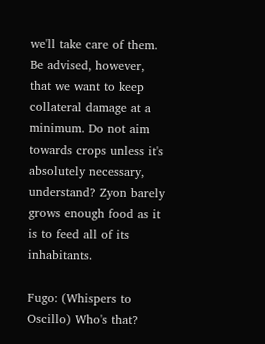we'll take care of them. Be advised, however, that we want to keep collateral damage at a minimum. Do not aim towards crops unless it's absolutely necessary, understand? Zyon barely grows enough food as it is to feed all of its inhabitants.

Fugo: (Whispers to Oscillo) Who's that?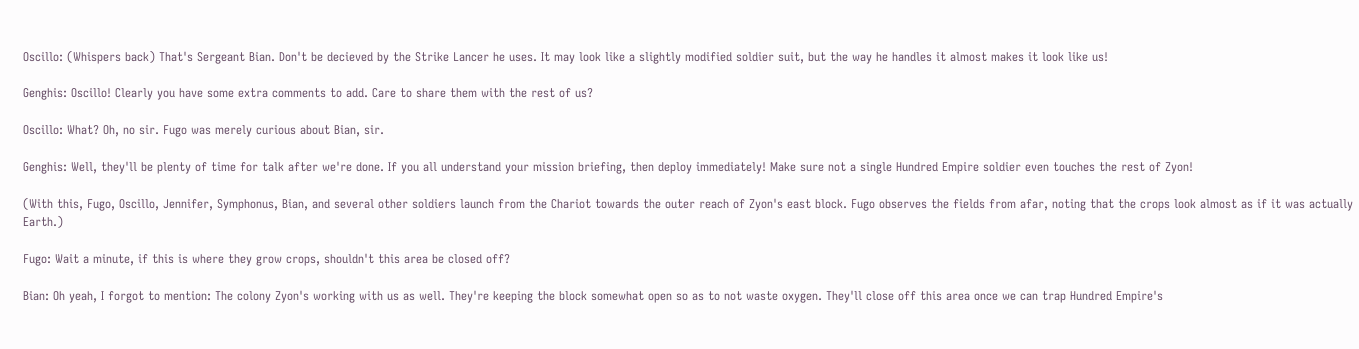Oscillo: (Whispers back) That's Sergeant Bian. Don't be decieved by the Strike Lancer he uses. It may look like a slightly modified soldier suit, but the way he handles it almost makes it look like us!

Genghis: Oscillo! Clearly you have some extra comments to add. Care to share them with the rest of us?

Oscillo: What? Oh, no sir. Fugo was merely curious about Bian, sir.

Genghis: Well, they'll be plenty of time for talk after we're done. If you all understand your mission briefing, then deploy immediately! Make sure not a single Hundred Empire soldier even touches the rest of Zyon!

(With this, Fugo, Oscillo, Jennifer, Symphonus, Bian, and several other soldiers launch from the Chariot towards the outer reach of Zyon's east block. Fugo observes the fields from afar, noting that the crops look almost as if it was actually Earth.)

Fugo: Wait a minute, if this is where they grow crops, shouldn't this area be closed off?

Bian: Oh yeah, I forgot to mention: The colony Zyon's working with us as well. They're keeping the block somewhat open so as to not waste oxygen. They'll close off this area once we can trap Hundred Empire's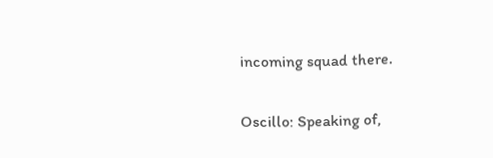incoming squad there.

Oscillo: Speaking of,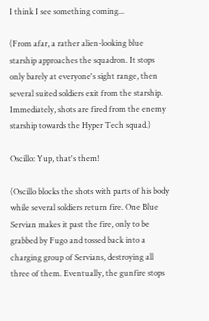I think I see something coming...

(From afar, a rather alien-looking blue starship approaches the squadron. It stops only barely at everyone's sight range, then several suited soldiers exit from the starship. Immediately, shots are fired from the enemy starship towards the Hyper Tech squad.)

Oscillo: Yup, that's them!

(Oscillo blocks the shots with parts of his body while several soldiers return fire. One Blue Servian makes it past the fire, only to be grabbed by Fugo and tossed back into a charging group of Servians, destroying all three of them. Eventually, the gunfire stops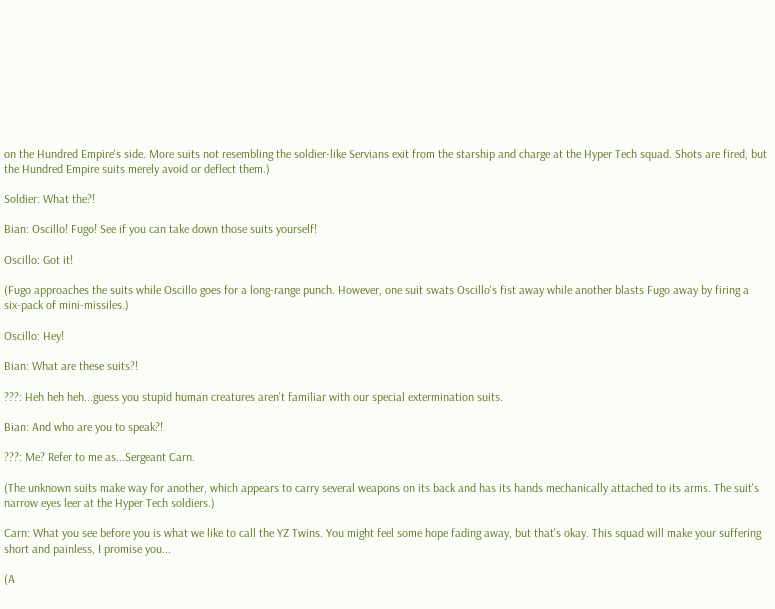on the Hundred Empire's side. More suits not resembling the soldier-like Servians exit from the starship and charge at the Hyper Tech squad. Shots are fired, but the Hundred Empire suits merely avoid or deflect them.)

Soldier: What the?!

Bian: Oscillo! Fugo! See if you can take down those suits yourself!

Oscillo: Got it!

(Fugo approaches the suits while Oscillo goes for a long-range punch. However, one suit swats Oscillo's fist away while another blasts Fugo away by firing a six-pack of mini-missiles.)

Oscillo: Hey!

Bian: What are these suits?!

???: Heh heh heh...guess you stupid human creatures aren't familiar with our special extermination suits.

Bian: And who are you to speak?!

???: Me? Refer to me as...Sergeant Carn.

(The unknown suits make way for another, which appears to carry several weapons on its back and has its hands mechanically attached to its arms. The suit's narrow eyes leer at the Hyper Tech soldiers.)

Carn: What you see before you is what we like to call the YZ Twins. You might feel some hope fading away, but that's okay. This squad will make your suffering short and painless, I promise you...

(A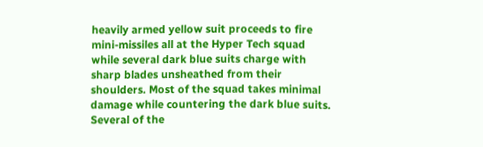heavily armed yellow suit proceeds to fire mini-missiles all at the Hyper Tech squad while several dark blue suits charge with sharp blades unsheathed from their shoulders. Most of the squad takes minimal damage while countering the dark blue suits. Several of the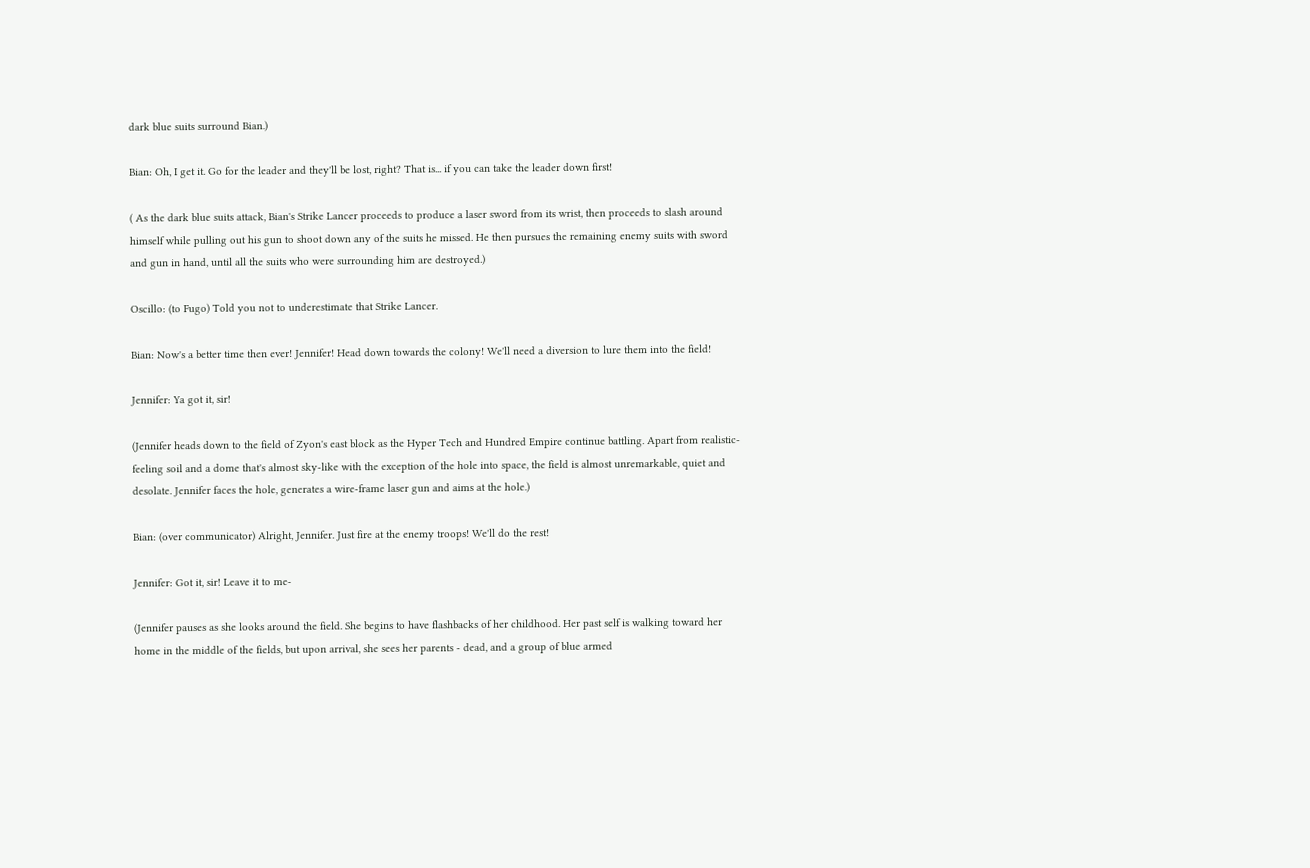dark blue suits surround Bian.)

Bian: Oh, I get it. Go for the leader and they'll be lost, right? That is... if you can take the leader down first!

( As the dark blue suits attack, Bian's Strike Lancer proceeds to produce a laser sword from its wrist, then proceeds to slash around himself while pulling out his gun to shoot down any of the suits he missed. He then pursues the remaining enemy suits with sword and gun in hand, until all the suits who were surrounding him are destroyed.)

Oscillo: (to Fugo) Told you not to underestimate that Strike Lancer.

Bian: Now's a better time then ever! Jennifer! Head down towards the colony! We'll need a diversion to lure them into the field!

Jennifer: Ya got it, sir!

(Jennifer heads down to the field of Zyon's east block as the Hyper Tech and Hundred Empire continue battling. Apart from realistic-feeling soil and a dome that's almost sky-like with the exception of the hole into space, the field is almost unremarkable, quiet and desolate. Jennifer faces the hole, generates a wire-frame laser gun and aims at the hole.)

Bian: (over communicator) Alright, Jennifer. Just fire at the enemy troops! We'll do the rest!

Jennifer: Got it, sir! Leave it to me-

(Jennifer pauses as she looks around the field. She begins to have flashbacks of her childhood. Her past self is walking toward her home in the middle of the fields, but upon arrival, she sees her parents - dead, and a group of blue armed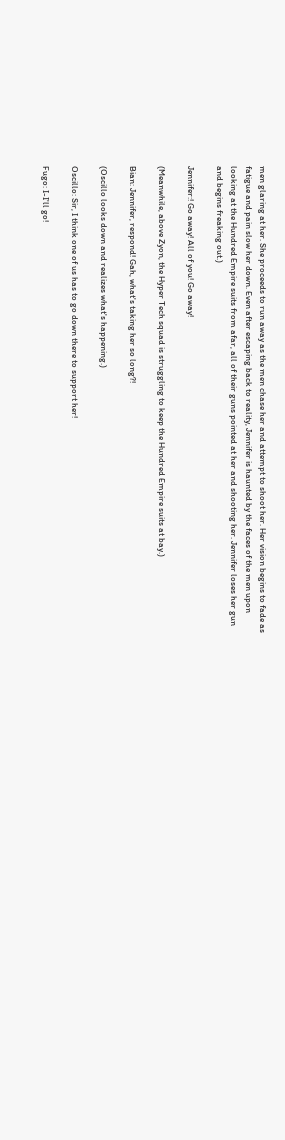men glaring at her. She proceeds to run away as the men chase her and attempt to shoot her. Her vision begins to fade as fatigue and pain slow her down. Even after escaping back to reality, Jennifer is haunted by the faces of the men upon looking at the Hundred Empire suits from afar, all of their guns pointed at her and shooting her. Jennifer loses her gun and begins freaking out.)

Jennifer:! Go away! All of you! Go away!

(Meanwhile, above Zyon, the Hyper Tech squad is struggling to keep the Hundred Empire suits at bay.)

Bian: Jennifer, respond! Gah, what's taking her so long?!

(Oscillo looks down and realizes what's happening.)

Oscillo: Sir, I think one of us has to go down there to support her!

Fugo: I-I'll go!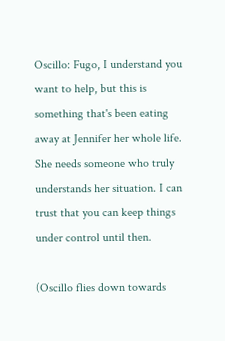Oscillo: Fugo, I understand you want to help, but this is something that's been eating away at Jennifer her whole life. She needs someone who truly understands her situation. I can trust that you can keep things under control until then.

(Oscillo flies down towards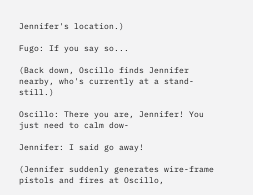Jennifer's location.)

Fugo: If you say so...

(Back down, Oscillo finds Jennifer nearby, who's currently at a stand-still.)

Oscillo: There you are, Jennifer! You just need to calm dow-

Jennifer: I said go away!

(Jennifer suddenly generates wire-frame pistols and fires at Oscillo,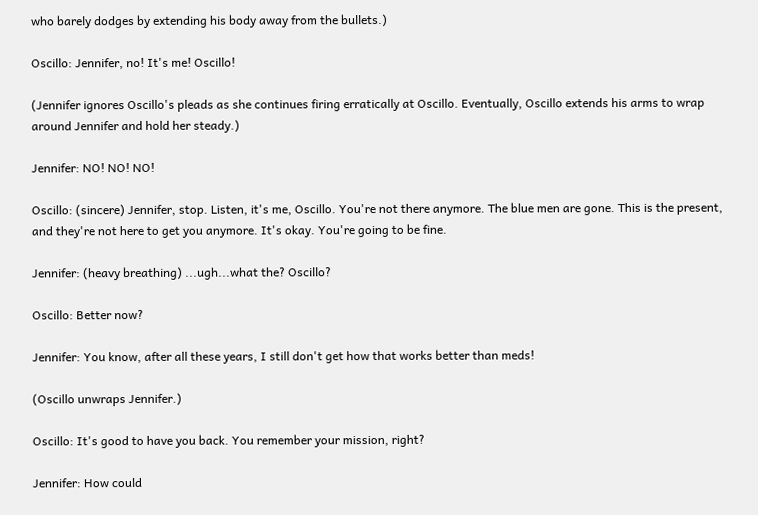who barely dodges by extending his body away from the bullets.)

Oscillo: Jennifer, no! It's me! Oscillo!

(Jennifer ignores Oscillo's pleads as she continues firing erratically at Oscillo. Eventually, Oscillo extends his arms to wrap around Jennifer and hold her steady.)

Jennifer: NO! NO! NO!

Oscillo: (sincere) Jennifer, stop. Listen, it's me, Oscillo. You're not there anymore. The blue men are gone. This is the present, and they're not here to get you anymore. It's okay. You're going to be fine.

Jennifer: (heavy breathing) ...ugh...what the? Oscillo?

Oscillo: Better now?

Jennifer: You know, after all these years, I still don't get how that works better than meds!

(Oscillo unwraps Jennifer.)

Oscillo: It's good to have you back. You remember your mission, right?

Jennifer: How could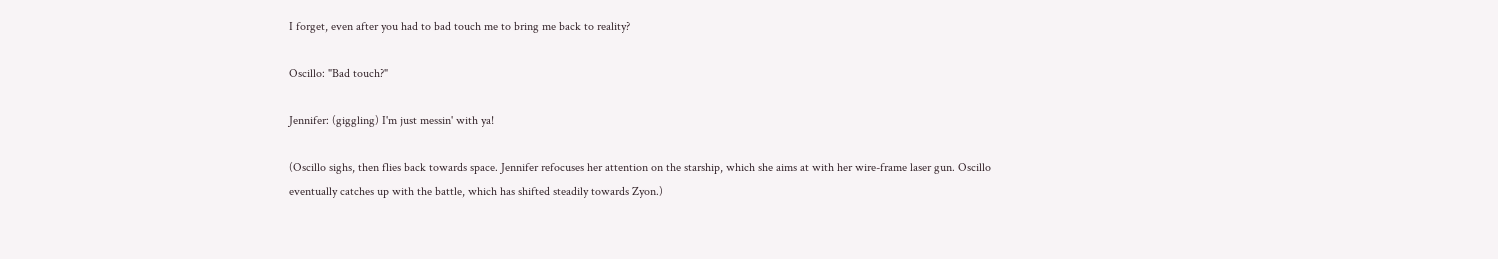I forget, even after you had to bad touch me to bring me back to reality?

Oscillo: "Bad touch?"

Jennifer: (giggling) I'm just messin' with ya!

(Oscillo sighs, then flies back towards space. Jennifer refocuses her attention on the starship, which she aims at with her wire-frame laser gun. Oscillo eventually catches up with the battle, which has shifted steadily towards Zyon.)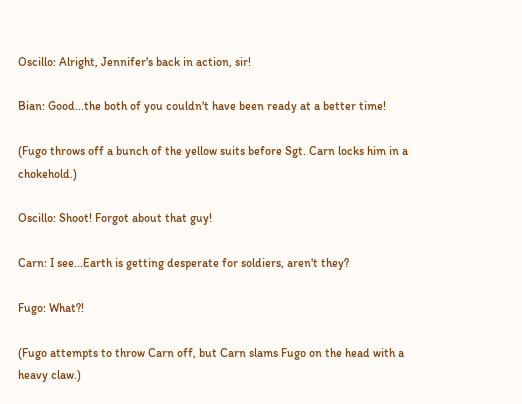Oscillo: Alright, Jennifer's back in action, sir!

Bian: Good...the both of you couldn't have been ready at a better time!

(Fugo throws off a bunch of the yellow suits before Sgt. Carn locks him in a chokehold.)

Oscillo: Shoot! Forgot about that guy!

Carn: I see...Earth is getting desperate for soldiers, aren't they?

Fugo: What?!

(Fugo attempts to throw Carn off, but Carn slams Fugo on the head with a heavy claw.)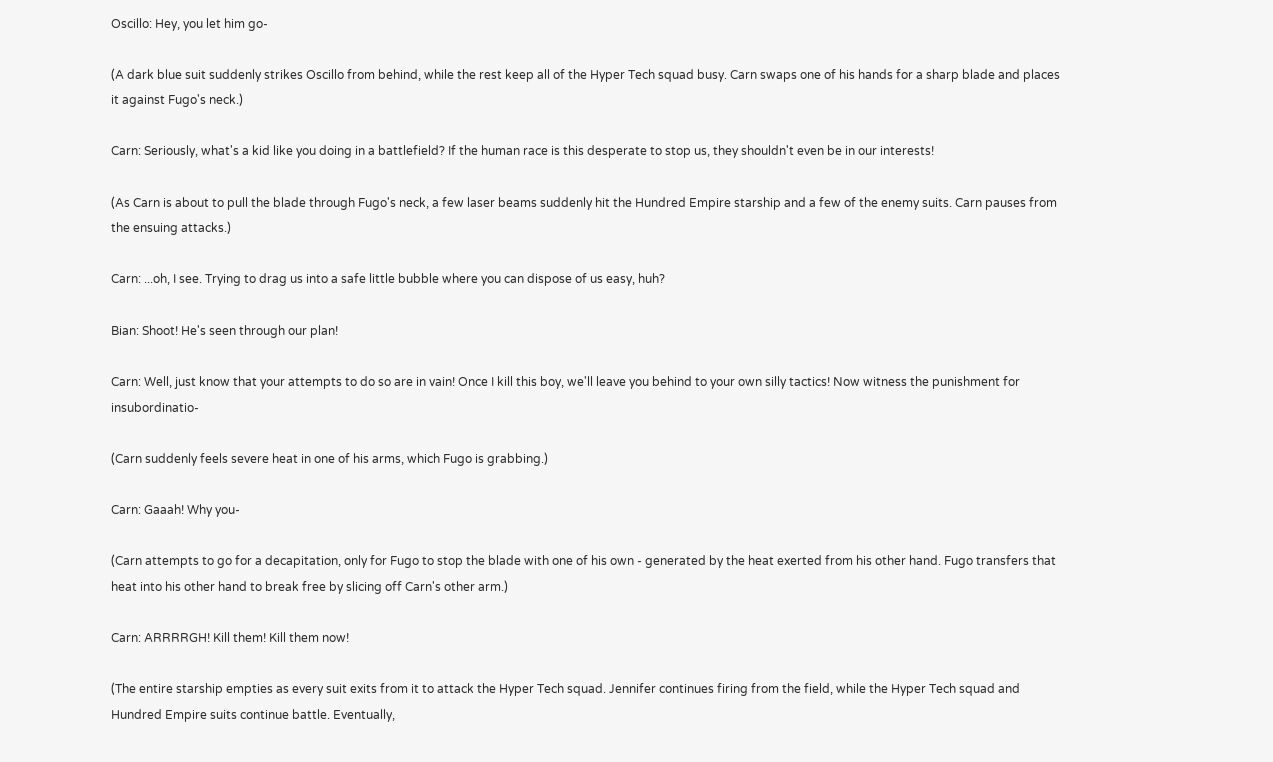Oscillo: Hey, you let him go-

(A dark blue suit suddenly strikes Oscillo from behind, while the rest keep all of the Hyper Tech squad busy. Carn swaps one of his hands for a sharp blade and places it against Fugo's neck.)

Carn: Seriously, what's a kid like you doing in a battlefield? If the human race is this desperate to stop us, they shouldn't even be in our interests!

(As Carn is about to pull the blade through Fugo's neck, a few laser beams suddenly hit the Hundred Empire starship and a few of the enemy suits. Carn pauses from the ensuing attacks.)

Carn: ...oh, I see. Trying to drag us into a safe little bubble where you can dispose of us easy, huh?

Bian: Shoot! He's seen through our plan!

Carn: Well, just know that your attempts to do so are in vain! Once I kill this boy, we'll leave you behind to your own silly tactics! Now witness the punishment for insubordinatio-

(Carn suddenly feels severe heat in one of his arms, which Fugo is grabbing.)

Carn: Gaaah! Why you-

(Carn attempts to go for a decapitation, only for Fugo to stop the blade with one of his own - generated by the heat exerted from his other hand. Fugo transfers that heat into his other hand to break free by slicing off Carn's other arm.)

Carn: ARRRRGH! Kill them! Kill them now!

(The entire starship empties as every suit exits from it to attack the Hyper Tech squad. Jennifer continues firing from the field, while the Hyper Tech squad and Hundred Empire suits continue battle. Eventually,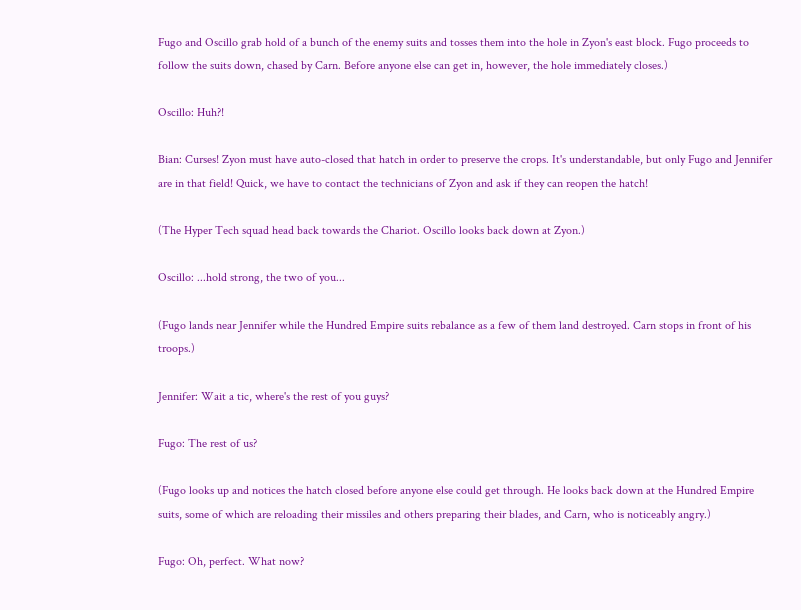Fugo and Oscillo grab hold of a bunch of the enemy suits and tosses them into the hole in Zyon's east block. Fugo proceeds to follow the suits down, chased by Carn. Before anyone else can get in, however, the hole immediately closes.)

Oscillo: Huh?!

Bian: Curses! Zyon must have auto-closed that hatch in order to preserve the crops. It's understandable, but only Fugo and Jennifer are in that field! Quick, we have to contact the technicians of Zyon and ask if they can reopen the hatch!

(The Hyper Tech squad head back towards the Chariot. Oscillo looks back down at Zyon.)

Oscillo: ...hold strong, the two of you...

(Fugo lands near Jennifer while the Hundred Empire suits rebalance as a few of them land destroyed. Carn stops in front of his troops.)

Jennifer: Wait a tic, where's the rest of you guys?

Fugo: The rest of us?

(Fugo looks up and notices the hatch closed before anyone else could get through. He looks back down at the Hundred Empire suits, some of which are reloading their missiles and others preparing their blades, and Carn, who is noticeably angry.)

Fugo: Oh, perfect. What now?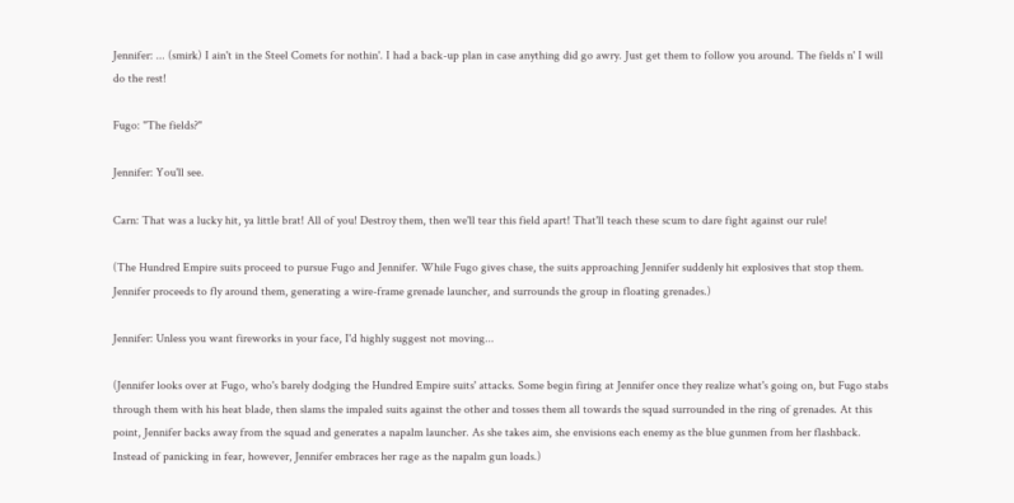Jennifer: ... (smirk) I ain't in the Steel Comets for nothin'. I had a back-up plan in case anything did go awry. Just get them to follow you around. The fields n' I will do the rest!

Fugo: "The fields?"

Jennifer: You'll see.

Carn: That was a lucky hit, ya little brat! All of you! Destroy them, then we'll tear this field apart! That'll teach these scum to dare fight against our rule!

(The Hundred Empire suits proceed to pursue Fugo and Jennifer. While Fugo gives chase, the suits approaching Jennifer suddenly hit explosives that stop them. Jennifer proceeds to fly around them, generating a wire-frame grenade launcher, and surrounds the group in floating grenades.)

Jennifer: Unless you want fireworks in your face, I'd highly suggest not moving...

(Jennifer looks over at Fugo, who's barely dodging the Hundred Empire suits' attacks. Some begin firing at Jennifer once they realize what's going on, but Fugo stabs through them with his heat blade, then slams the impaled suits against the other and tosses them all towards the squad surrounded in the ring of grenades. At this point, Jennifer backs away from the squad and generates a napalm launcher. As she takes aim, she envisions each enemy as the blue gunmen from her flashback. Instead of panicking in fear, however, Jennifer embraces her rage as the napalm gun loads.)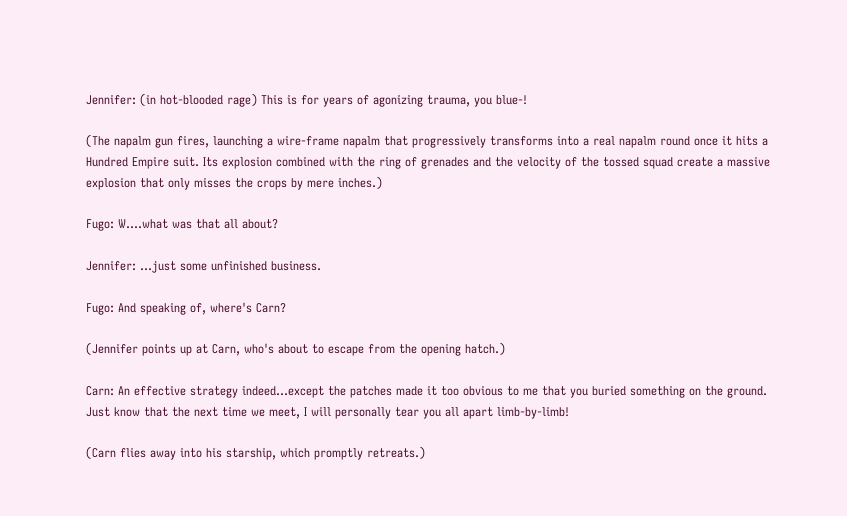Jennifer: (in hot-blooded rage) This is for years of agonizing trauma, you blue-!

(The napalm gun fires, launching a wire-frame napalm that progressively transforms into a real napalm round once it hits a Hundred Empire suit. Its explosion combined with the ring of grenades and the velocity of the tossed squad create a massive explosion that only misses the crops by mere inches.)

Fugo: W....what was that all about?

Jennifer: ...just some unfinished business.

Fugo: And speaking of, where's Carn?

(Jennifer points up at Carn, who's about to escape from the opening hatch.)

Carn: An effective strategy indeed...except the patches made it too obvious to me that you buried something on the ground. Just know that the next time we meet, I will personally tear you all apart limb-by-limb!

(Carn flies away into his starship, which promptly retreats.)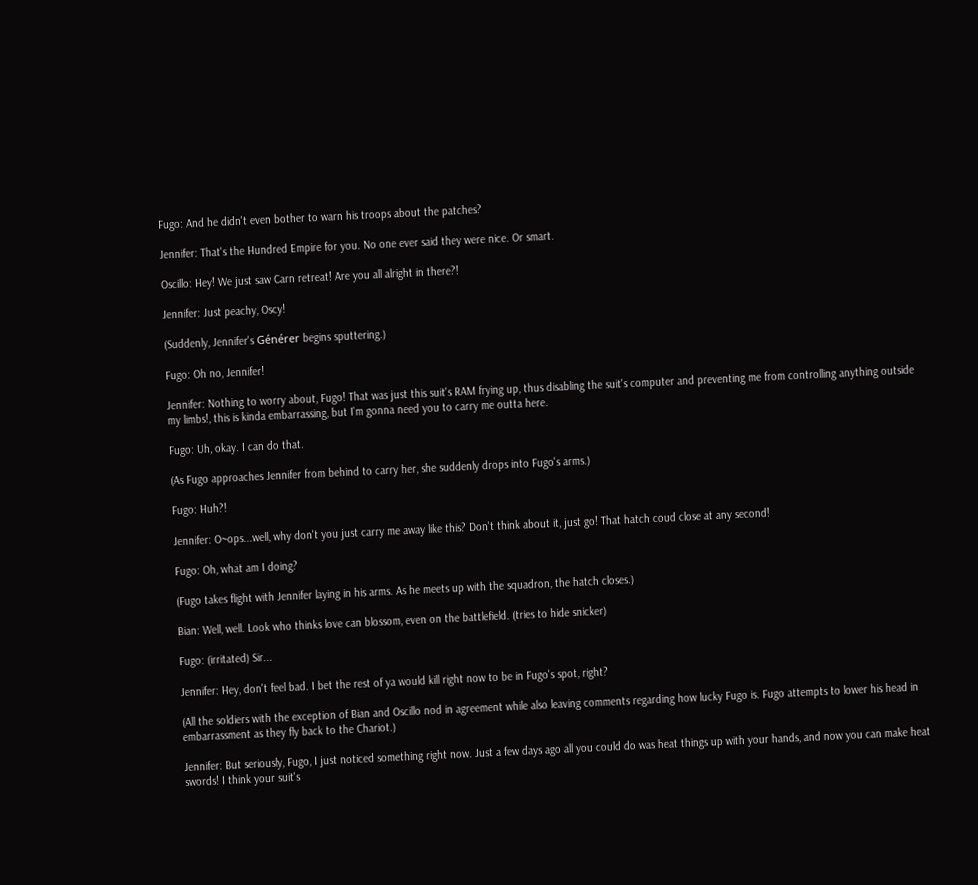Fugo: And he didn't even bother to warn his troops about the patches?

Jennifer: That's the Hundred Empire for you. No one ever said they were nice. Or smart.

Oscillo: Hey! We just saw Carn retreat! Are you all alright in there?!

Jennifer: Just peachy, Oscy!

(Suddenly, Jennifer's Générer begins sputtering.)

Fugo: Oh no, Jennifer!

Jennifer: Nothing to worry about, Fugo! That was just this suit's RAM frying up, thus disabling the suit's computer and preventing me from controlling anything outside my limbs!, this is kinda embarrassing, but I'm gonna need you to carry me outta here.

Fugo: Uh, okay. I can do that.

(As Fugo approaches Jennifer from behind to carry her, she suddenly drops into Fugo's arms.)

Fugo: Huh?!

Jennifer: O~ops...well, why don't you just carry me away like this? Don't think about it, just go! That hatch coud close at any second!

Fugo: Oh, what am I doing?

(Fugo takes flight with Jennifer laying in his arms. As he meets up with the squadron, the hatch closes.)

Bian: Well, well. Look who thinks love can blossom, even on the battlefield. (tries to hide snicker)

Fugo: (irritated) Sir...

Jennifer: Hey, don't feel bad. I bet the rest of ya would kill right now to be in Fugo's spot, right?

(All the soldiers with the exception of Bian and Oscillo nod in agreement while also leaving comments regarding how lucky Fugo is. Fugo attempts to lower his head in embarrassment as they fly back to the Chariot.)

Jennifer: But seriously, Fugo, I just noticed something right now. Just a few days ago all you could do was heat things up with your hands, and now you can make heat swords! I think your suit's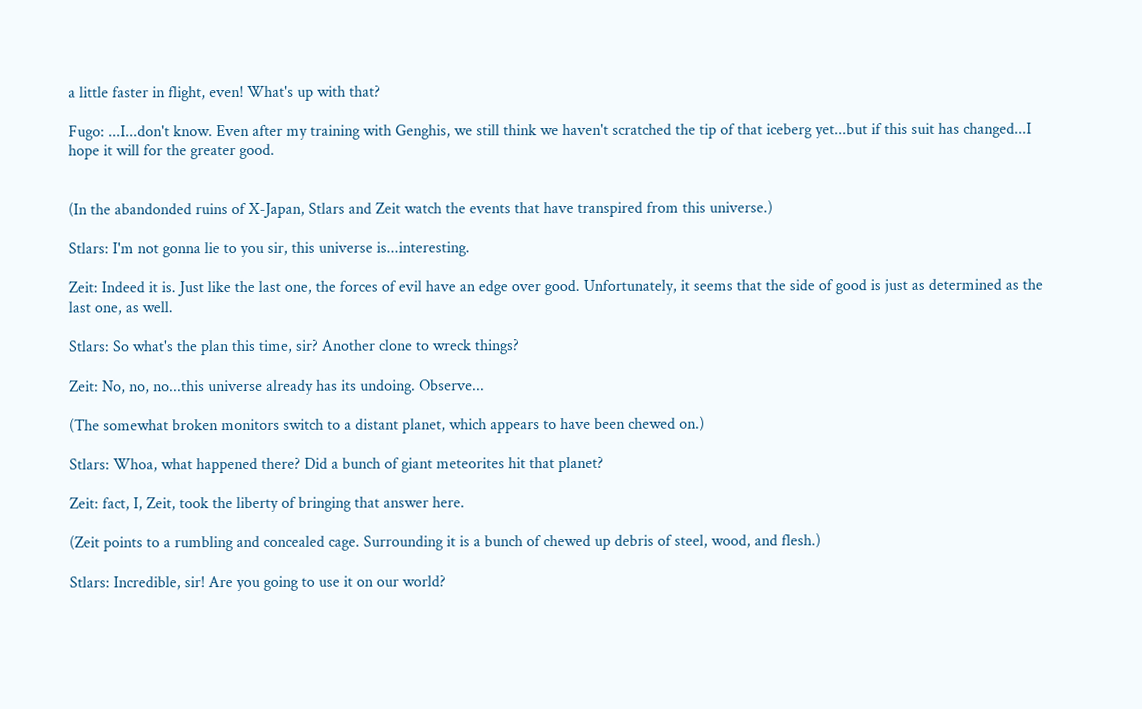a little faster in flight, even! What's up with that?

Fugo: ...I...don't know. Even after my training with Genghis, we still think we haven't scratched the tip of that iceberg yet...but if this suit has changed...I hope it will for the greater good.


(In the abandonded ruins of X-Japan, Stlars and Zeit watch the events that have transpired from this universe.)

Stlars: I'm not gonna lie to you sir, this universe is...interesting.

Zeit: Indeed it is. Just like the last one, the forces of evil have an edge over good. Unfortunately, it seems that the side of good is just as determined as the last one, as well.

Stlars: So what's the plan this time, sir? Another clone to wreck things?

Zeit: No, no, no...this universe already has its undoing. Observe...

(The somewhat broken monitors switch to a distant planet, which appears to have been chewed on.)

Stlars: Whoa, what happened there? Did a bunch of giant meteorites hit that planet?

Zeit: fact, I, Zeit, took the liberty of bringing that answer here.

(Zeit points to a rumbling and concealed cage. Surrounding it is a bunch of chewed up debris of steel, wood, and flesh.)

Stlars: Incredible, sir! Are you going to use it on our world?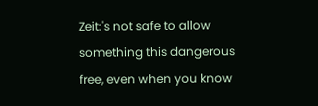Zeit:'s not safe to allow something this dangerous free, even when you know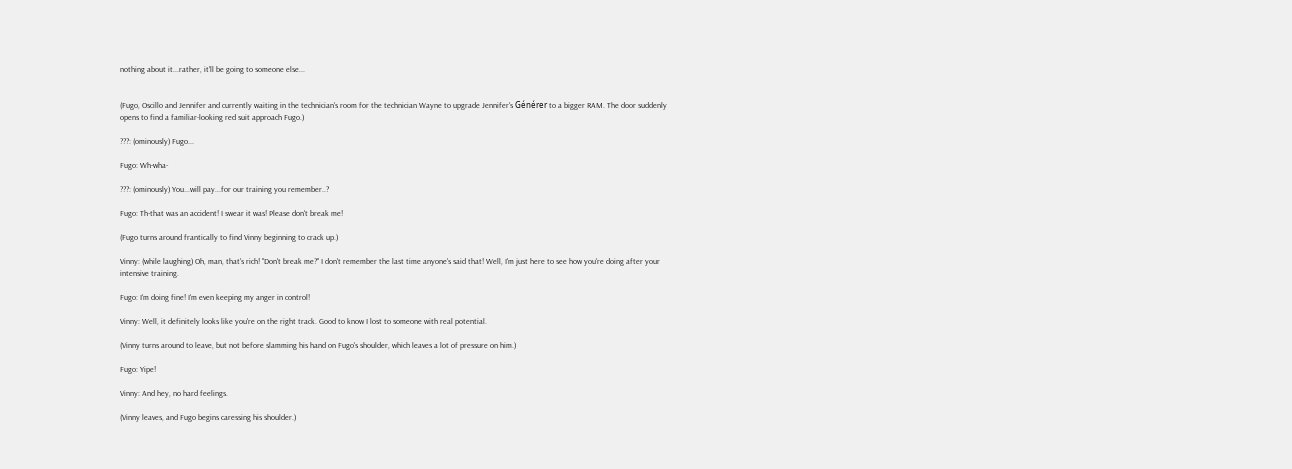nothing about it...rather, it'll be going to someone else...


(Fugo, Oscillo and Jennifer and currently waiting in the technician's room for the technician Wayne to upgrade Jennifer's Générer to a bigger RAM. The door suddenly opens to find a familiar-looking red suit approach Fugo.)

???: (ominously) Fugo...

Fugo: Wh-wha-

???: (ominously) You...will pay...for our training you remember..?

Fugo: Th-that was an accident! I swear it was! Please don't break me!

(Fugo turns around frantically to find Vinny beginning to crack up.)

Vinny: (while laughing) Oh, man, that's rich! "Don't break me?" I don't remember the last time anyone's said that! Well, I'm just here to see how you're doing after your intensive training.

Fugo: I'm doing fine! I'm even keeping my anger in control!

Vinny: Well, it definitely looks like you're on the right track. Good to know I lost to someone with real potential.

(Vinny turns around to leave, but not before slamming his hand on Fugo's shoulder, which leaves a lot of pressure on him.)

Fugo: Yipe!

Vinny: And hey, no hard feelings.

(Vinny leaves, and Fugo begins caressing his shoulder.)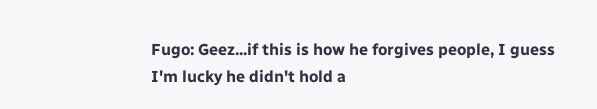Fugo: Geez...if this is how he forgives people, I guess I'm lucky he didn't hold a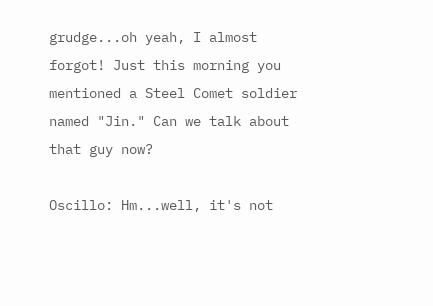grudge...oh yeah, I almost forgot! Just this morning you mentioned a Steel Comet soldier named "Jin." Can we talk about that guy now?

Oscillo: Hm...well, it's not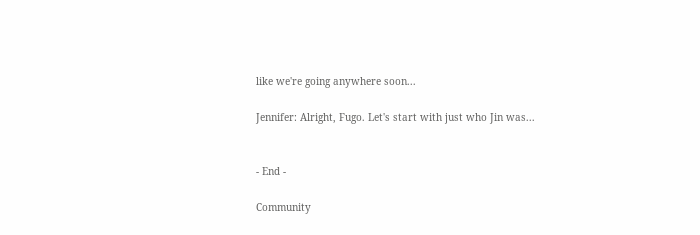like we're going anywhere soon...

Jennifer: Alright, Fugo. Let's start with just who Jin was...


- End -

Community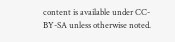content is available under CC-BY-SA unless otherwise noted.